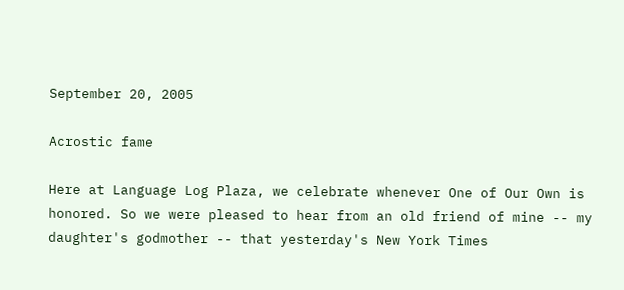September 20, 2005

Acrostic fame

Here at Language Log Plaza, we celebrate whenever One of Our Own is honored. So we were pleased to hear from an old friend of mine -- my daughter's godmother -- that yesterday's New York Times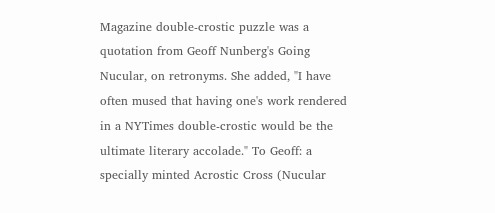Magazine double-crostic puzzle was a quotation from Geoff Nunberg's Going Nucular, on retronyms. She added, "I have often mused that having one's work rendered in a NYTimes double-crostic would be the ultimate literary accolade." To Geoff: a specially minted Acrostic Cross (Nucular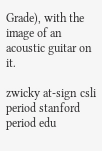Grade), with the image of an acoustic guitar on it.

zwicky at-sign csli period stanford period edu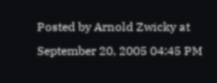Posted by Arnold Zwicky at September 20, 2005 04:45 PM